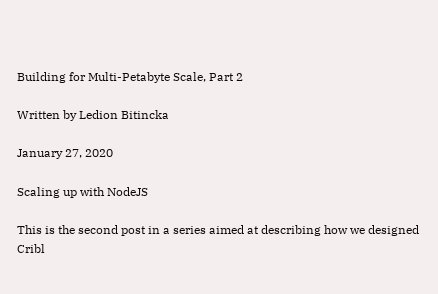Building for Multi-Petabyte Scale, Part 2

Written by Ledion Bitincka

January 27, 2020

Scaling up with NodeJS

This is the second post in a series aimed at describing how we designed Cribl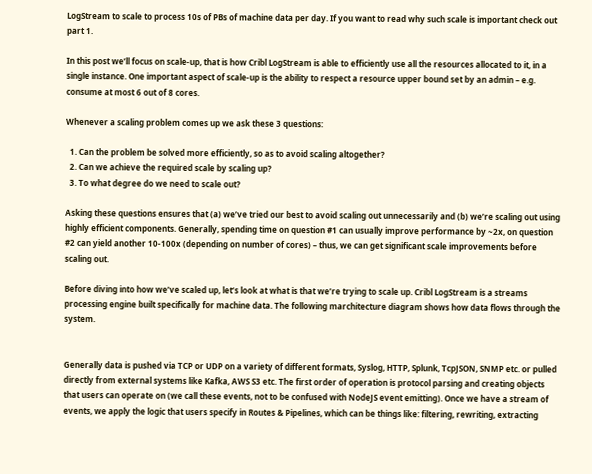LogStream to scale to process 10s of PBs of machine data per day. If you want to read why such scale is important check out part 1.

In this post we’ll focus on scale-up, that is how Cribl LogStream is able to efficiently use all the resources allocated to it, in a single instance. One important aspect of scale-up is the ability to respect a resource upper bound set by an admin – e.g. consume at most 6 out of 8 cores.

Whenever a scaling problem comes up we ask these 3 questions:

  1. Can the problem be solved more efficiently, so as to avoid scaling altogether?
  2. Can we achieve the required scale by scaling up?
  3. To what degree do we need to scale out?

Asking these questions ensures that (a) we’ve tried our best to avoid scaling out unnecessarily and (b) we’re scaling out using highly efficient components. Generally, spending time on question #1 can usually improve performance by ~2x, on question #2 can yield another 10-100x (depending on number of cores) – thus, we can get significant scale improvements before scaling out.

Before diving into how we’ve scaled up, let’s look at what is that we’re trying to scale up. Cribl LogStream is a streams processing engine built specifically for machine data. The following marchitecture diagram shows how data flows through the system.


Generally data is pushed via TCP or UDP on a variety of different formats, Syslog, HTTP, Splunk, TcpJSON, SNMP etc. or pulled directly from external systems like Kafka, AWS S3 etc. The first order of operation is protocol parsing and creating objects that users can operate on (we call these events, not to be confused with NodeJS event emitting). Once we have a stream of events, we apply the logic that users specify in Routes & Pipelines, which can be things like: filtering, rewriting, extracting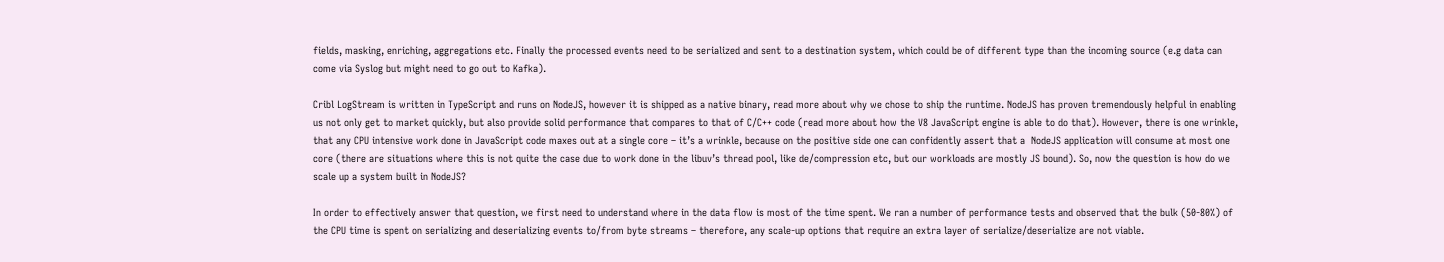fields, masking, enriching, aggregations etc. Finally the processed events need to be serialized and sent to a destination system, which could be of different type than the incoming source (e.g data can come via Syslog but might need to go out to Kafka).

Cribl LogStream is written in TypeScript and runs on NodeJS, however it is shipped as a native binary, read more about why we chose to ship the runtime. NodeJS has proven tremendously helpful in enabling us not only get to market quickly, but also provide solid performance that compares to that of C/C++ code (read more about how the V8 JavaScript engine is able to do that). However, there is one wrinkle, that any CPU intensive work done in JavaScript code maxes out at a single core – it’s a wrinkle, because on the positive side one can confidently assert that a  NodeJS application will consume at most one core (there are situations where this is not quite the case due to work done in the libuv’s thread pool, like de/compression etc, but our workloads are mostly JS bound). So, now the question is how do we scale up a system built in NodeJS?

In order to effectively answer that question, we first need to understand where in the data flow is most of the time spent. We ran a number of performance tests and observed that the bulk (50-80%) of the CPU time is spent on serializing and deserializing events to/from byte streams – therefore, any scale-up options that require an extra layer of serialize/deserialize are not viable.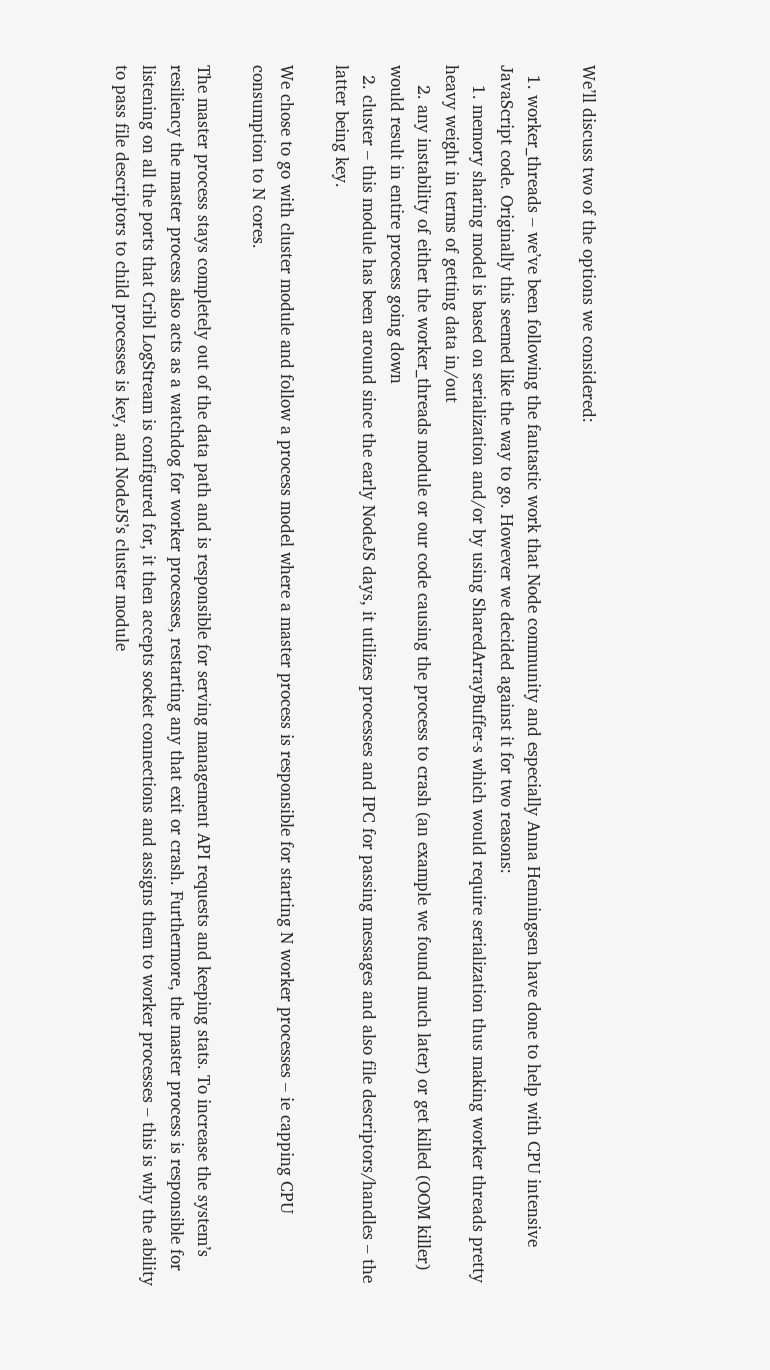We’ll discuss two of the options we considered:

  1. worker_threads – we’ve been following the fantastic work that Node community and especially Anna Henningsen have done to help with CPU intensive JavaScript code. Originally this seemed like the way to go. However we decided against it for two reasons:
    1. memory sharing model is based on serialization and/or by using SharedArrayBuffer-s which would require serialization thus making worker threads pretty heavy weight in terms of getting data in/out
    2. any instability of either the worker_threads module or our code causing the process to crash (an example we found much later) or get killed (OOM killer) would result in entire process going down
  2. cluster – this module has been around since the early NodeJS days, it utilizes processes and IPC for passing messages and also file descriptors/handles – the latter being key.

We chose to go with cluster module and follow a process model where a master process is responsible for starting N worker processes – ie capping CPU consumption to N cores.

The master process stays completely out of the data path and is responsible for serving management API requests and keeping stats. To increase the system’s resiliency the master process also acts as a watchdog for worker processes, restarting any that exit or crash. Furthermore, the master process is responsible for listening on all the ports that Cribl LogStream is configured for, it then accepts socket connections and assigns them to worker processes – this is why the ability to pass file descriptors to child processes is key, and NodeJS’s cluster module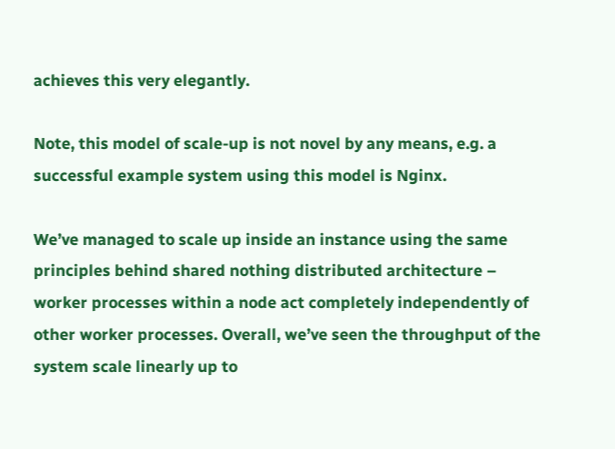achieves this very elegantly.

Note, this model of scale-up is not novel by any means, e.g. a successful example system using this model is Nginx.

We’ve managed to scale up inside an instance using the same principles behind shared nothing distributed architecture – worker processes within a node act completely independently of other worker processes. Overall, we’ve seen the throughput of the system scale linearly up to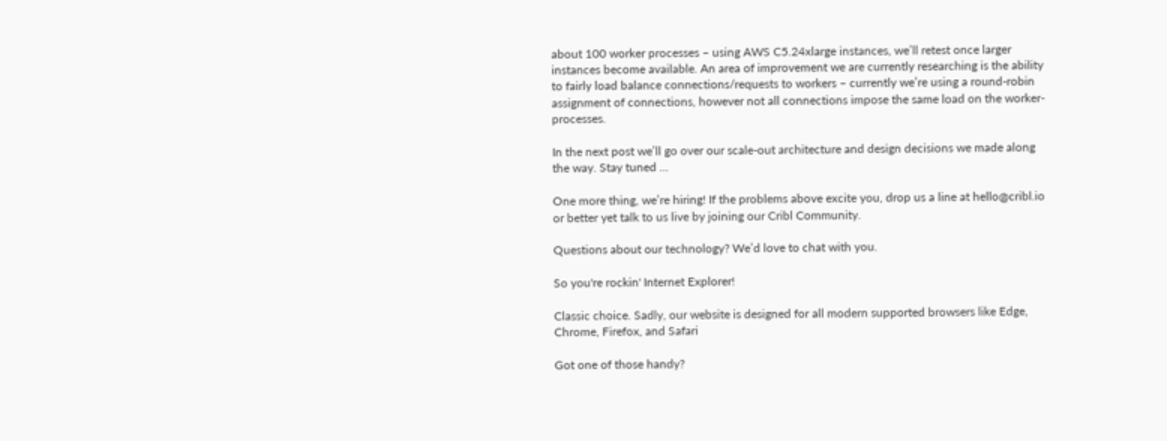about 100 worker processes – using AWS C5.24xlarge instances, we’ll retest once larger instances become available. An area of improvement we are currently researching is the ability to fairly load balance connections/requests to workers – currently we’re using a round-robin assignment of connections, however not all connections impose the same load on the worker-processes.

In the next post we’ll go over our scale-out architecture and design decisions we made along the way. Stay tuned …

One more thing, we’re hiring! If the problems above excite you, drop us a line at hello@cribl.io or better yet talk to us live by joining our Cribl Community.

Questions about our technology? We’d love to chat with you.

So you're rockin' Internet Explorer!

Classic choice. Sadly, our website is designed for all modern supported browsers like Edge, Chrome, Firefox, and Safari

Got one of those handy?